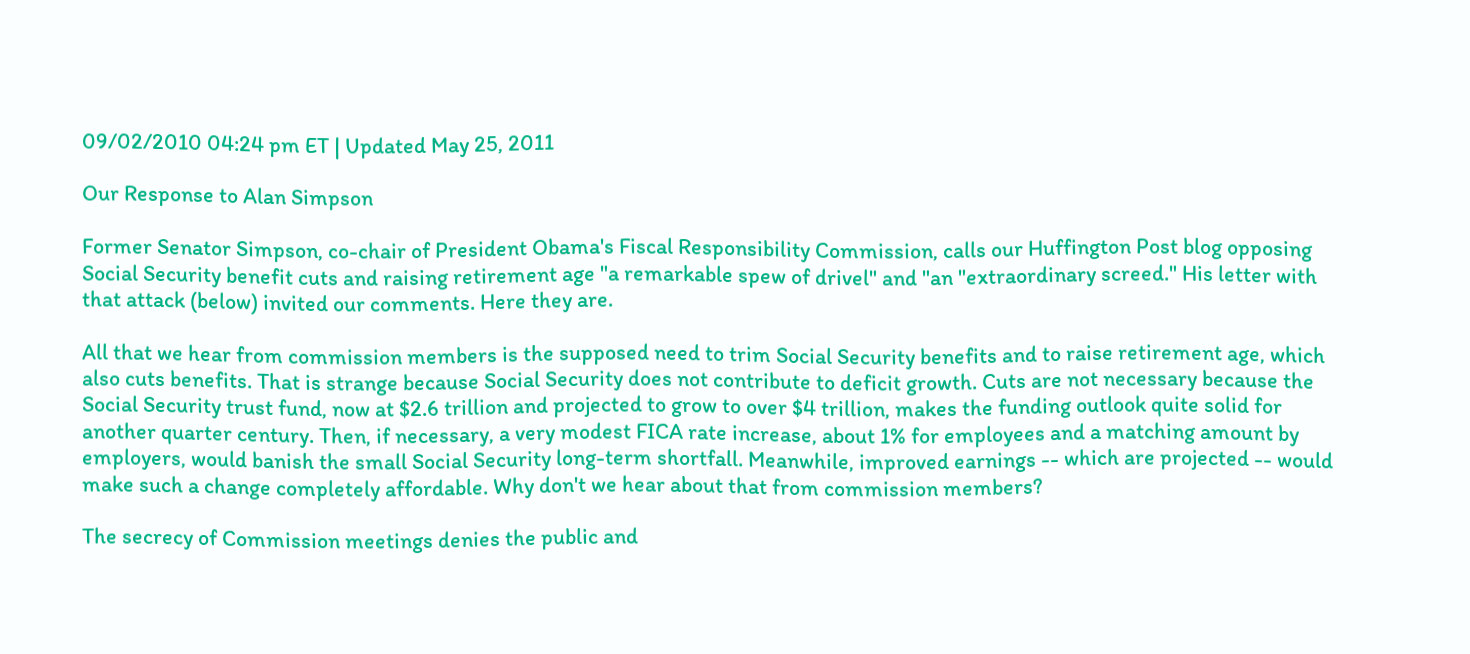09/02/2010 04:24 pm ET | Updated May 25, 2011

Our Response to Alan Simpson

Former Senator Simpson, co-chair of President Obama's Fiscal Responsibility Commission, calls our Huffington Post blog opposing Social Security benefit cuts and raising retirement age "a remarkable spew of drivel" and "an "extraordinary screed." His letter with that attack (below) invited our comments. Here they are.

All that we hear from commission members is the supposed need to trim Social Security benefits and to raise retirement age, which also cuts benefits. That is strange because Social Security does not contribute to deficit growth. Cuts are not necessary because the Social Security trust fund, now at $2.6 trillion and projected to grow to over $4 trillion, makes the funding outlook quite solid for another quarter century. Then, if necessary, a very modest FICA rate increase, about 1% for employees and a matching amount by employers, would banish the small Social Security long-term shortfall. Meanwhile, improved earnings -- which are projected -- would make such a change completely affordable. Why don't we hear about that from commission members?

The secrecy of Commission meetings denies the public and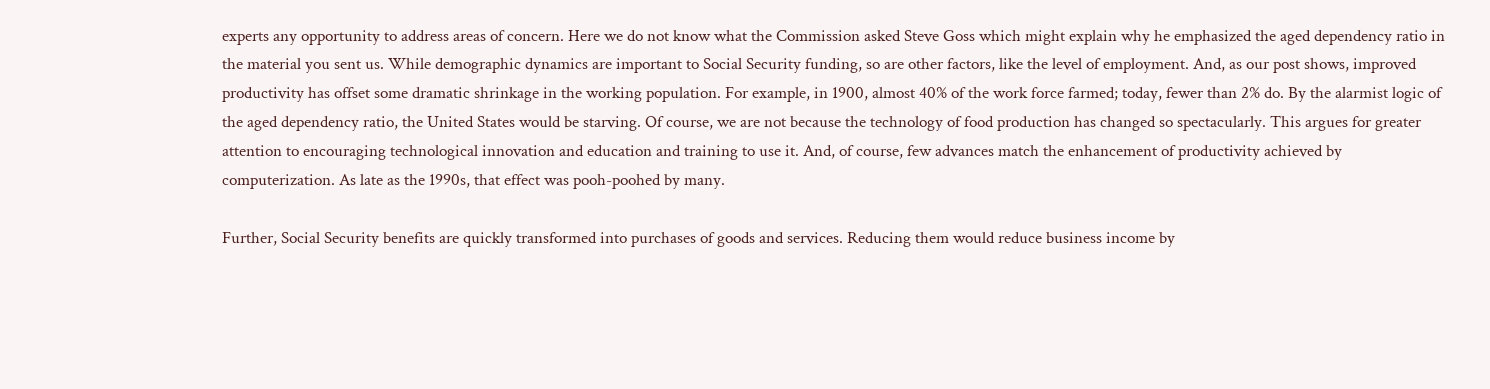experts any opportunity to address areas of concern. Here we do not know what the Commission asked Steve Goss which might explain why he emphasized the aged dependency ratio in the material you sent us. While demographic dynamics are important to Social Security funding, so are other factors, like the level of employment. And, as our post shows, improved productivity has offset some dramatic shrinkage in the working population. For example, in 1900, almost 40% of the work force farmed; today, fewer than 2% do. By the alarmist logic of the aged dependency ratio, the United States would be starving. Of course, we are not because the technology of food production has changed so spectacularly. This argues for greater attention to encouraging technological innovation and education and training to use it. And, of course, few advances match the enhancement of productivity achieved by computerization. As late as the 1990s, that effect was pooh-poohed by many.

Further, Social Security benefits are quickly transformed into purchases of goods and services. Reducing them would reduce business income by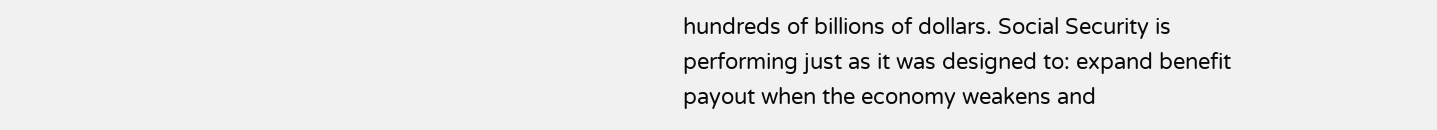hundreds of billions of dollars. Social Security is performing just as it was designed to: expand benefit payout when the economy weakens and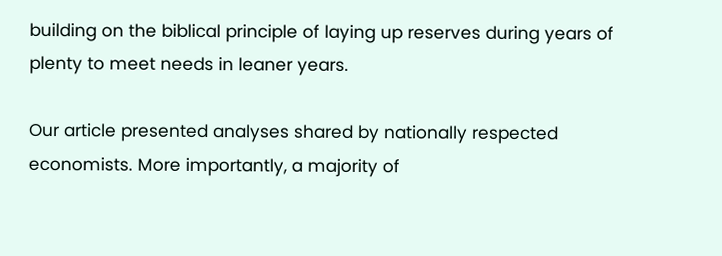building on the biblical principle of laying up reserves during years of plenty to meet needs in leaner years.

Our article presented analyses shared by nationally respected economists. More importantly, a majority of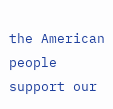the American people support our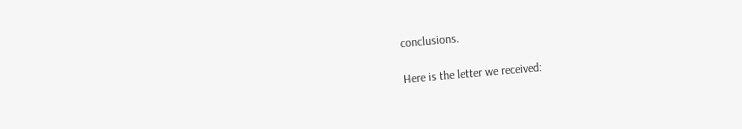conclusions.

Here is the letter we received: